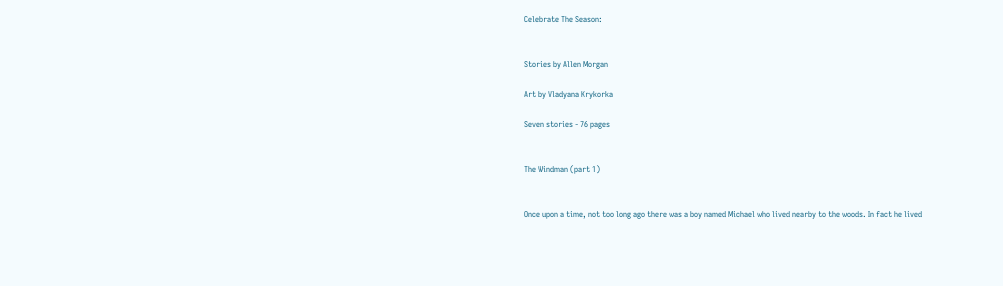Celebrate The Season:


Stories by Allen Morgan

Art by Vladyana Krykorka

Seven stories - 76 pages


The Windman (part 1)


Once upon a time, not too long ago there was a boy named Michael who lived nearby to the woods. In fact he lived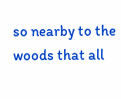so nearby to the woods that all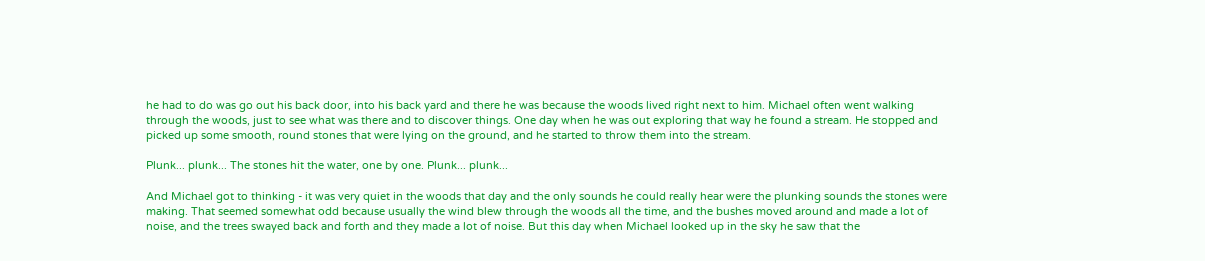he had to do was go out his back door, into his back yard and there he was because the woods lived right next to him. Michael often went walking through the woods, just to see what was there and to discover things. One day when he was out exploring that way he found a stream. He stopped and picked up some smooth, round stones that were lying on the ground, and he started to throw them into the stream.

Plunk... plunk... The stones hit the water, one by one. Plunk... plunk...

And Michael got to thinking - it was very quiet in the woods that day and the only sounds he could really hear were the plunking sounds the stones were making. That seemed somewhat odd because usually the wind blew through the woods all the time, and the bushes moved around and made a lot of noise, and the trees swayed back and forth and they made a lot of noise. But this day when Michael looked up in the sky he saw that the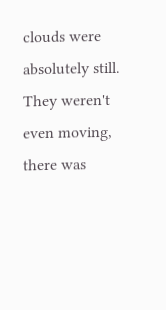clouds were absolutely still. They weren't even moving, there was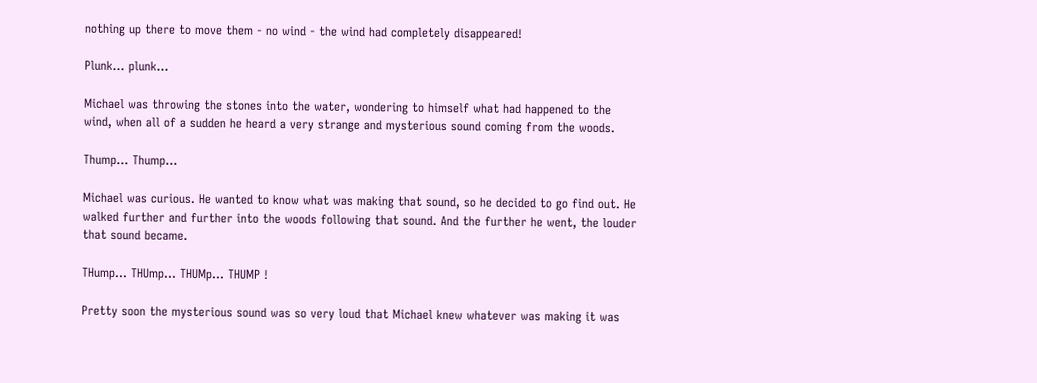nothing up there to move them - no wind - the wind had completely disappeared!

Plunk... plunk...

Michael was throwing the stones into the water, wondering to himself what had happened to the wind, when all of a sudden he heard a very strange and mysterious sound coming from the woods.

Thump... Thump...

Michael was curious. He wanted to know what was making that sound, so he decided to go find out. He walked further and further into the woods following that sound. And the further he went, the louder that sound became.

THump... THUmp... THUMp... THUMP !

Pretty soon the mysterious sound was so very loud that Michael knew whatever was making it was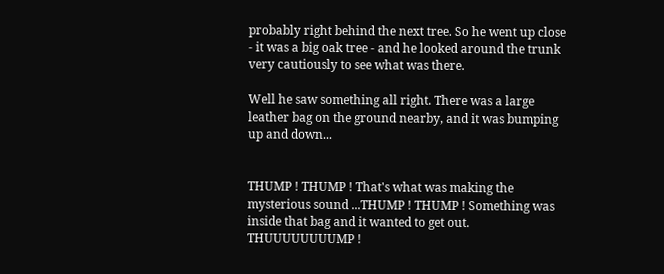probably right behind the next tree. So he went up close - it was a big oak tree - and he looked around the trunk very cautiously to see what was there.

Well he saw something all right. There was a large leather bag on the ground nearby, and it was bumping up and down...


THUMP ! THUMP ! That's what was making the mysterious sound ...THUMP ! THUMP ! Something was inside that bag and it wanted to get out. THUUUUUUUUMP !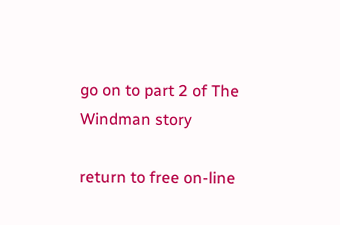go on to part 2 of The Windman story

return to free on-line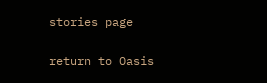stories page


return to Oasis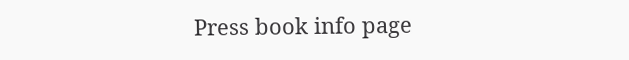Press book info page